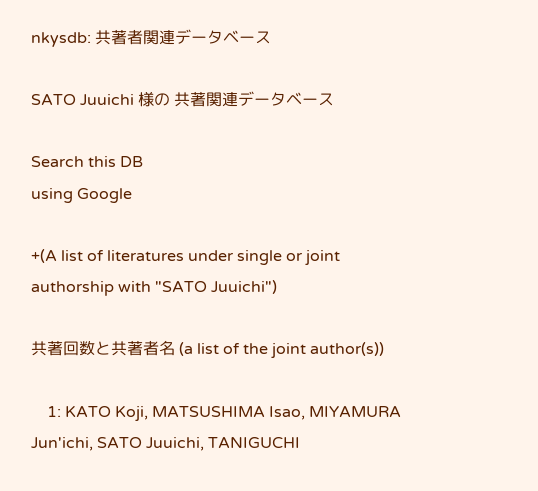nkysdb: 共著者関連データベース

SATO Juuichi 様の 共著関連データベース

Search this DB
using Google

+(A list of literatures under single or joint authorship with "SATO Juuichi")

共著回数と共著者名 (a list of the joint author(s))

    1: KATO Koji, MATSUSHIMA Isao, MIYAMURA Jun'ichi, SATO Juuichi, TANIGUCHI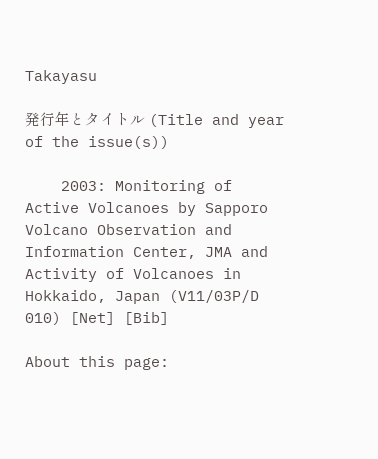Takayasu

発行年とタイトル (Title and year of the issue(s))

    2003: Monitoring of Active Volcanoes by Sapporo Volcano Observation and Information Center, JMA and Activity of Volcanoes in Hokkaido, Japan (V11/03P/D 010) [Net] [Bib]

About this page: